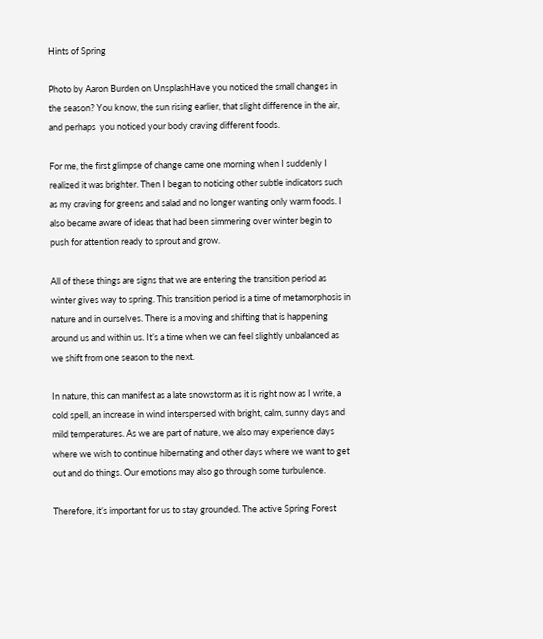Hints of Spring

Photo by Aaron Burden on UnsplashHave you noticed the small changes in the season? You know, the sun rising earlier, that slight difference in the air, and perhaps  you noticed your body craving different foods.

For me, the first glimpse of change came one morning when I suddenly I realized it was brighter. Then I began to noticing other subtle indicators such as my craving for greens and salad and no longer wanting only warm foods. I also became aware of ideas that had been simmering over winter begin to push for attention ready to sprout and grow.

All of these things are signs that we are entering the transition period as winter gives way to spring. This transition period is a time of metamorphosis in nature and in ourselves. There is a moving and shifting that is happening around us and within us. It’s a time when we can feel slightly unbalanced as we shift from one season to the next.

In nature, this can manifest as a late snowstorm as it is right now as I write, a cold spell, an increase in wind interspersed with bright, calm, sunny days and mild temperatures. As we are part of nature, we also may experience days where we wish to continue hibernating and other days where we want to get out and do things. Our emotions may also go through some turbulence.

Therefore, it’s important for us to stay grounded. The active Spring Forest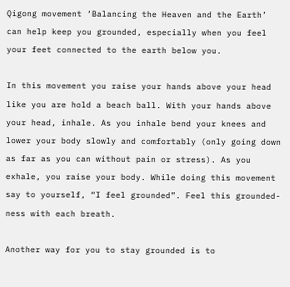Qigong movement ‘Balancing the Heaven and the Earth’ can help keep you grounded, especially when you feel your feet connected to the earth below you.

In this movement you raise your hands above your head like you are hold a beach ball. With your hands above your head, inhale. As you inhale bend your knees and lower your body slowly and comfortably (only going down as far as you can without pain or stress). As you exhale, you raise your body. While doing this movement say to yourself, “I feel grounded”. Feel this grounded-ness with each breath.

Another way for you to stay grounded is to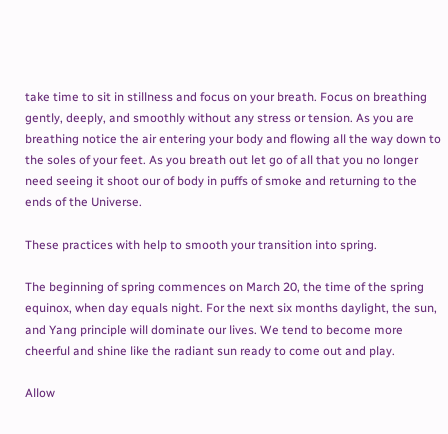take time to sit in stillness and focus on your breath. Focus on breathing gently, deeply, and smoothly without any stress or tension. As you are breathing notice the air entering your body and flowing all the way down to the soles of your feet. As you breath out let go of all that you no longer need seeing it shoot our of body in puffs of smoke and returning to the ends of the Universe.

These practices with help to smooth your transition into spring.

The beginning of spring commences on March 20, the time of the spring equinox, when day equals night. For the next six months daylight, the sun, and Yang principle will dominate our lives. We tend to become more cheerful and shine like the radiant sun ready to come out and play.

Allow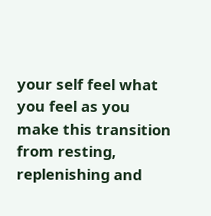your self feel what you feel as you make this transition from resting, replenishing and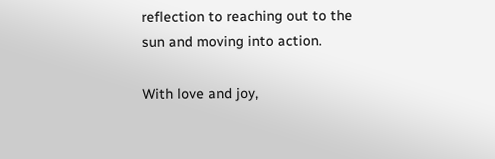reflection to reaching out to the sun and moving into action.

With love and joy,